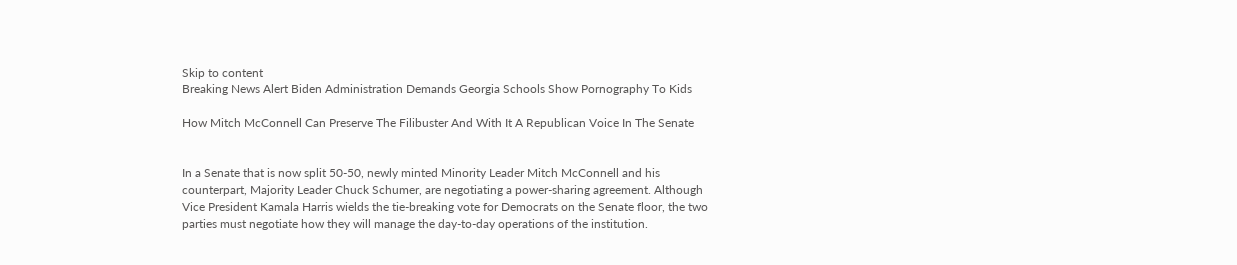Skip to content
Breaking News Alert Biden Administration Demands Georgia Schools Show Pornography To Kids

How Mitch McConnell Can Preserve The Filibuster And With It A Republican Voice In The Senate


In a Senate that is now split 50-50, newly minted Minority Leader Mitch McConnell and his counterpart, Majority Leader Chuck Schumer, are negotiating a power-sharing agreement. Although Vice President Kamala Harris wields the tie-breaking vote for Democrats on the Senate floor, the two parties must negotiate how they will manage the day-to-day operations of the institution.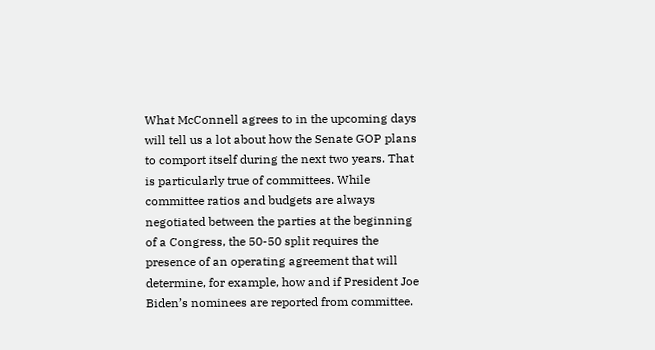What McConnell agrees to in the upcoming days will tell us a lot about how the Senate GOP plans to comport itself during the next two years. That is particularly true of committees. While committee ratios and budgets are always negotiated between the parties at the beginning of a Congress, the 50-50 split requires the presence of an operating agreement that will determine, for example, how and if President Joe Biden’s nominees are reported from committee.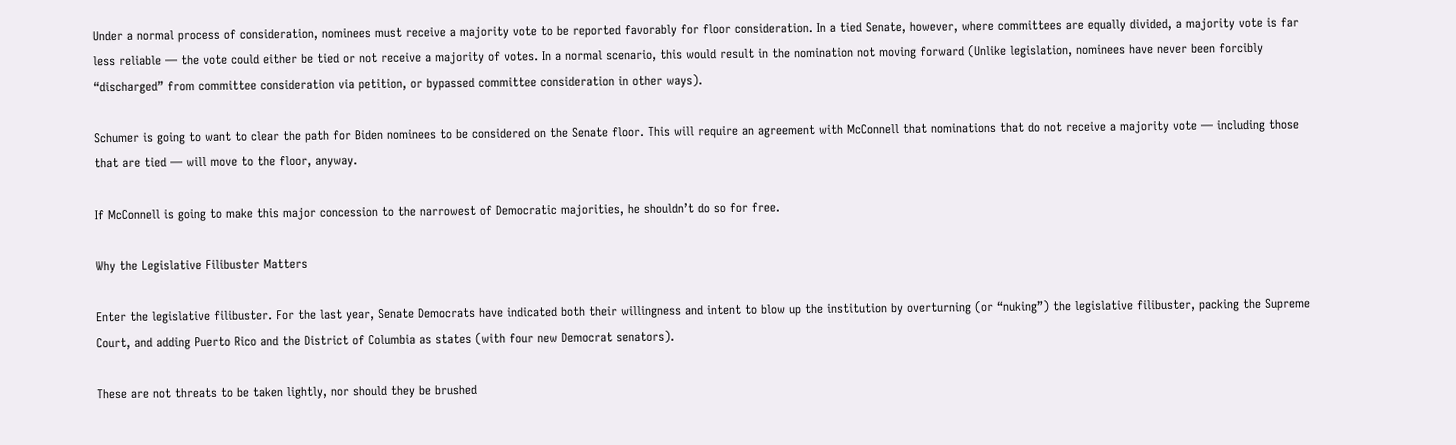Under a normal process of consideration, nominees must receive a majority vote to be reported favorably for floor consideration. In a tied Senate, however, where committees are equally divided, a majority vote is far less reliable — the vote could either be tied or not receive a majority of votes. In a normal scenario, this would result in the nomination not moving forward (Unlike legislation, nominees have never been forcibly “discharged” from committee consideration via petition, or bypassed committee consideration in other ways).

Schumer is going to want to clear the path for Biden nominees to be considered on the Senate floor. This will require an agreement with McConnell that nominations that do not receive a majority vote — including those that are tied — will move to the floor, anyway.

If McConnell is going to make this major concession to the narrowest of Democratic majorities, he shouldn’t do so for free.

Why the Legislative Filibuster Matters

Enter the legislative filibuster. For the last year, Senate Democrats have indicated both their willingness and intent to blow up the institution by overturning (or “nuking”) the legislative filibuster, packing the Supreme Court, and adding Puerto Rico and the District of Columbia as states (with four new Democrat senators).

These are not threats to be taken lightly, nor should they be brushed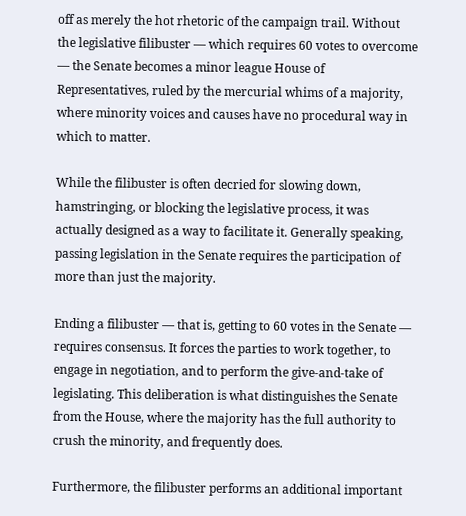off as merely the hot rhetoric of the campaign trail. Without the legislative filibuster — which requires 60 votes to overcome — the Senate becomes a minor league House of Representatives, ruled by the mercurial whims of a majority, where minority voices and causes have no procedural way in which to matter.

While the filibuster is often decried for slowing down, hamstringing, or blocking the legislative process, it was actually designed as a way to facilitate it. Generally speaking, passing legislation in the Senate requires the participation of more than just the majority.

Ending a filibuster — that is, getting to 60 votes in the Senate — requires consensus. It forces the parties to work together, to engage in negotiation, and to perform the give-and-take of legislating. This deliberation is what distinguishes the Senate from the House, where the majority has the full authority to crush the minority, and frequently does.

Furthermore, the filibuster performs an additional important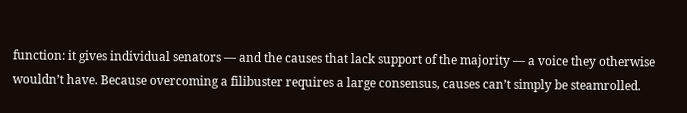function: it gives individual senators — and the causes that lack support of the majority — a voice they otherwise wouldn’t have. Because overcoming a filibuster requires a large consensus, causes can’t simply be steamrolled.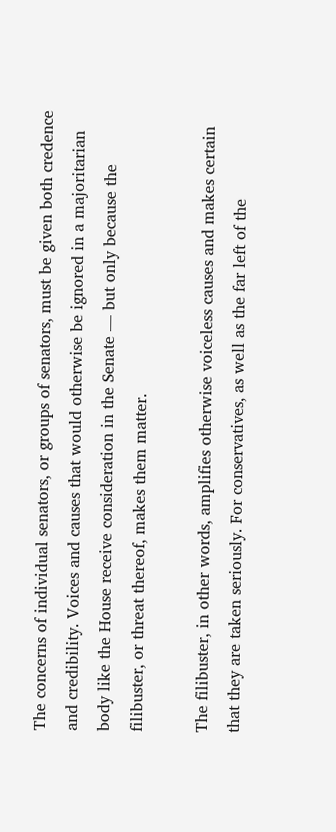The concerns of individual senators, or groups of senators, must be given both credence and credibility. Voices and causes that would otherwise be ignored in a majoritarian body like the House receive consideration in the Senate — but only because the filibuster, or threat thereof, makes them matter.

The filibuster, in other words, amplifies otherwise voiceless causes and makes certain that they are taken seriously. For conservatives, as well as the far left of the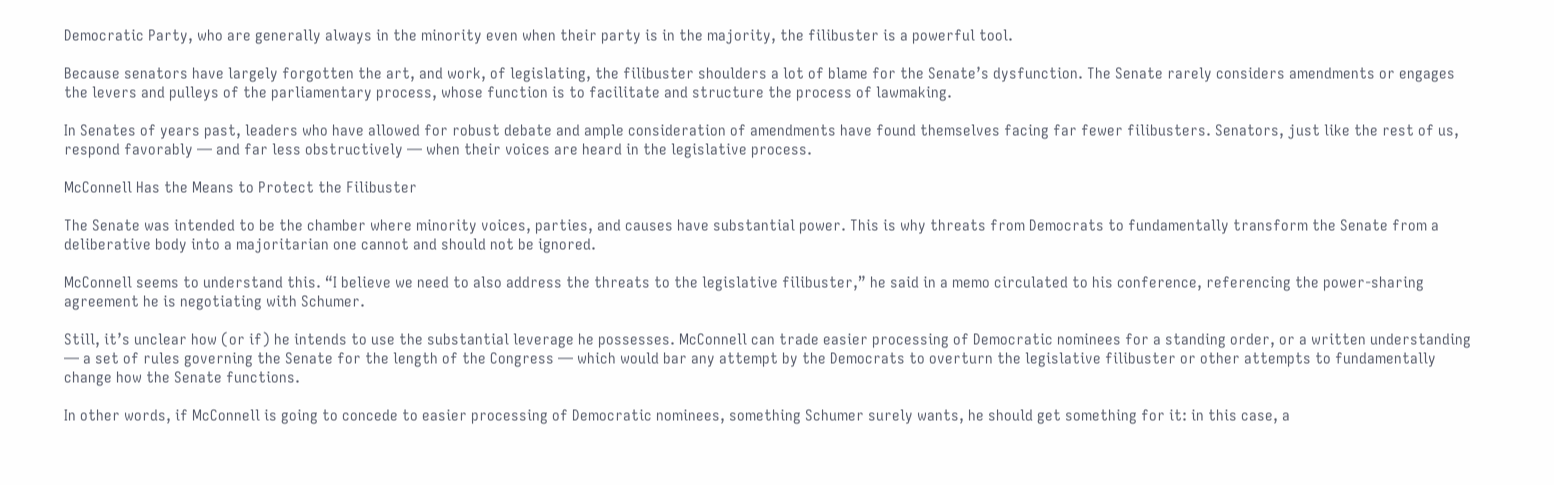Democratic Party, who are generally always in the minority even when their party is in the majority, the filibuster is a powerful tool.

Because senators have largely forgotten the art, and work, of legislating, the filibuster shoulders a lot of blame for the Senate’s dysfunction. The Senate rarely considers amendments or engages the levers and pulleys of the parliamentary process, whose function is to facilitate and structure the process of lawmaking.

In Senates of years past, leaders who have allowed for robust debate and ample consideration of amendments have found themselves facing far fewer filibusters. Senators, just like the rest of us, respond favorably — and far less obstructively — when their voices are heard in the legislative process.

McConnell Has the Means to Protect the Filibuster

The Senate was intended to be the chamber where minority voices, parties, and causes have substantial power. This is why threats from Democrats to fundamentally transform the Senate from a deliberative body into a majoritarian one cannot and should not be ignored.

McConnell seems to understand this. “I believe we need to also address the threats to the legislative filibuster,” he said in a memo circulated to his conference, referencing the power-sharing agreement he is negotiating with Schumer.

Still, it’s unclear how (or if) he intends to use the substantial leverage he possesses. McConnell can trade easier processing of Democratic nominees for a standing order, or a written understanding — a set of rules governing the Senate for the length of the Congress — which would bar any attempt by the Democrats to overturn the legislative filibuster or other attempts to fundamentally change how the Senate functions.

In other words, if McConnell is going to concede to easier processing of Democratic nominees, something Schumer surely wants, he should get something for it: in this case, a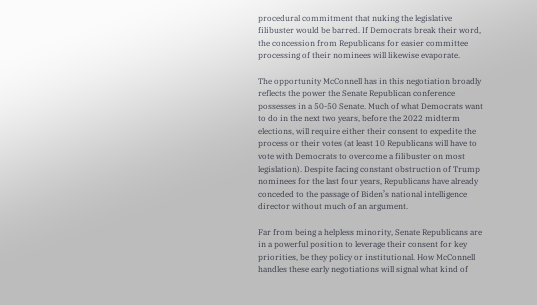procedural commitment that nuking the legislative filibuster would be barred. If Democrats break their word, the concession from Republicans for easier committee processing of their nominees will likewise evaporate.

The opportunity McConnell has in this negotiation broadly reflects the power the Senate Republican conference possesses in a 50-50 Senate. Much of what Democrats want to do in the next two years, before the 2022 midterm elections, will require either their consent to expedite the process or their votes (at least 10 Republicans will have to vote with Democrats to overcome a filibuster on most legislation). Despite facing constant obstruction of Trump nominees for the last four years, Republicans have already conceded to the passage of Biden’s national intelligence director without much of an argument.

Far from being a helpless minority, Senate Republicans are in a powerful position to leverage their consent for key priorities, be they policy or institutional. How McConnell handles these early negotiations will signal what kind of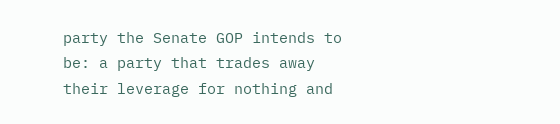party the Senate GOP intends to be: a party that trades away their leverage for nothing and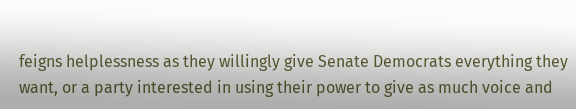feigns helplessness as they willingly give Senate Democrats everything they want, or a party interested in using their power to give as much voice and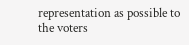representation as possible to the voters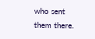who sent them there.